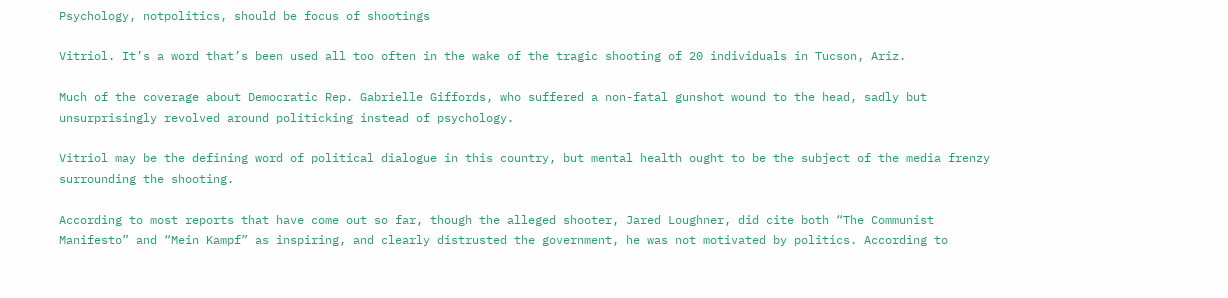Psychology, notpolitics, should be focus of shootings

Vitriol. It’s a word that’s been used all too often in the wake of the tragic shooting of 20 individuals in Tucson, Ariz.

Much of the coverage about Democratic Rep. Gabrielle Giffords, who suffered a non-fatal gunshot wound to the head, sadly but unsurprisingly revolved around politicking instead of psychology.

Vitriol may be the defining word of political dialogue in this country, but mental health ought to be the subject of the media frenzy surrounding the shooting.

According to most reports that have come out so far, though the alleged shooter, Jared Loughner, did cite both “The Communist Manifesto” and “Mein Kampf” as inspiring, and clearly distrusted the government, he was not motivated by politics. According to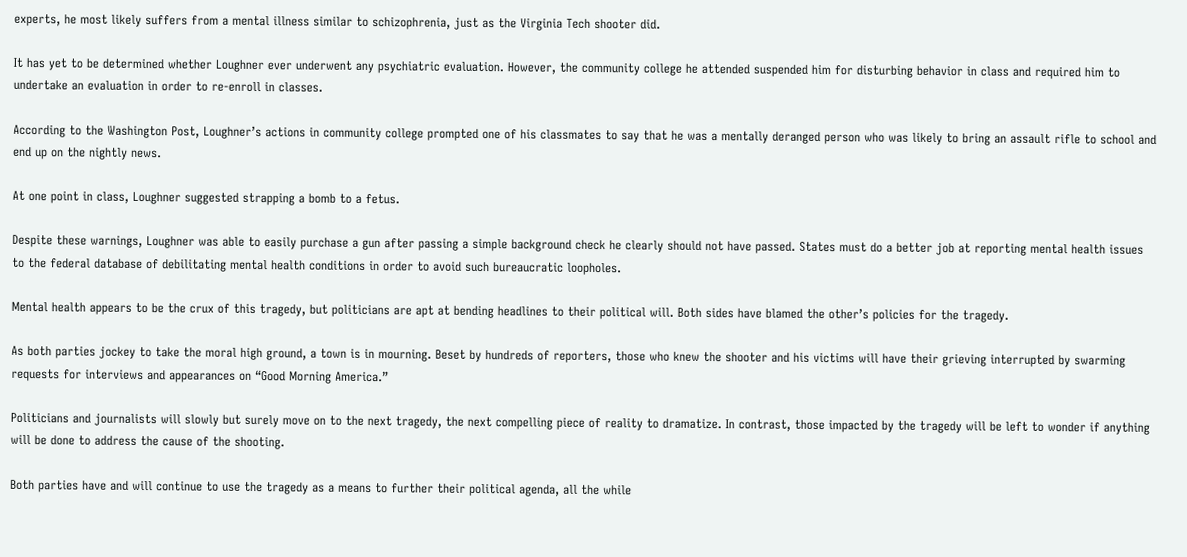experts, he most likely suffers from a mental illness similar to schizophrenia, just as the Virginia Tech shooter did.

It has yet to be determined whether Loughner ever underwent any psychiatric evaluation. However, the community college he attended suspended him for disturbing behavior in class and required him to undertake an evaluation in order to re-enroll in classes.

According to the Washington Post, Loughner’s actions in community college prompted one of his classmates to say that he was a mentally deranged person who was likely to bring an assault rifle to school and end up on the nightly news.

At one point in class, Loughner suggested strapping a bomb to a fetus.

Despite these warnings, Loughner was able to easily purchase a gun after passing a simple background check he clearly should not have passed. States must do a better job at reporting mental health issues to the federal database of debilitating mental health conditions in order to avoid such bureaucratic loopholes.

Mental health appears to be the crux of this tragedy, but politicians are apt at bending headlines to their political will. Both sides have blamed the other’s policies for the tragedy.

As both parties jockey to take the moral high ground, a town is in mourning. Beset by hundreds of reporters, those who knew the shooter and his victims will have their grieving interrupted by swarming requests for interviews and appearances on “Good Morning America.”

Politicians and journalists will slowly but surely move on to the next tragedy, the next compelling piece of reality to dramatize. In contrast, those impacted by the tragedy will be left to wonder if anything will be done to address the cause of the shooting.

Both parties have and will continue to use the tragedy as a means to further their political agenda, all the while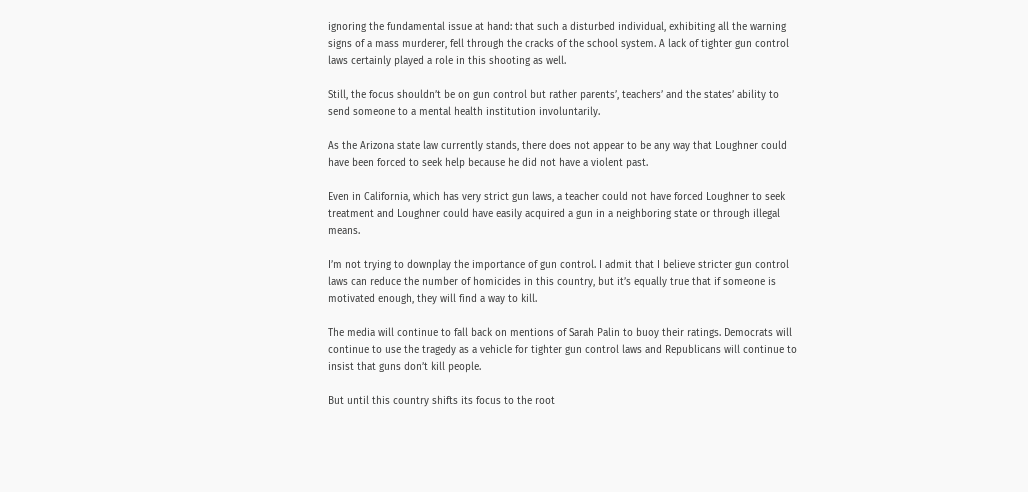ignoring the fundamental issue at hand: that such a disturbed individual, exhibiting all the warning signs of a mass murderer, fell through the cracks of the school system. A lack of tighter gun control laws certainly played a role in this shooting as well.

Still, the focus shouldn’t be on gun control but rather parents’, teachers’ and the states’ ability to send someone to a mental health institution involuntarily.

As the Arizona state law currently stands, there does not appear to be any way that Loughner could have been forced to seek help because he did not have a violent past.

Even in California, which has very strict gun laws, a teacher could not have forced Loughner to seek treatment and Loughner could have easily acquired a gun in a neighboring state or through illegal means.

I’m not trying to downplay the importance of gun control. I admit that I believe stricter gun control laws can reduce the number of homicides in this country, but it’s equally true that if someone is motivated enough, they will find a way to kill.

The media will continue to fall back on mentions of Sarah Palin to buoy their ratings. Democrats will continue to use the tragedy as a vehicle for tighter gun control laws and Republicans will continue to insist that guns don’t kill people.

But until this country shifts its focus to the root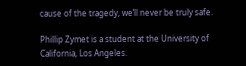cause of the tragedy, we’ll never be truly safe.

Phillip Zymet is a student at the University of California, Los Angeles.